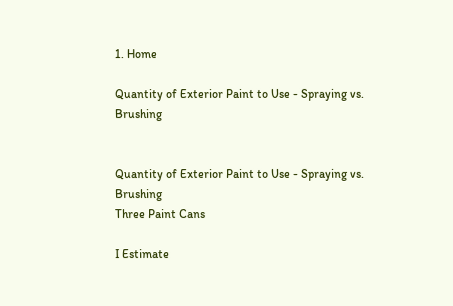1. Home

Quantity of Exterior Paint to Use - Spraying vs. Brushing


Quantity of Exterior Paint to Use - Spraying vs. Brushing
Three Paint Cans

I Estimate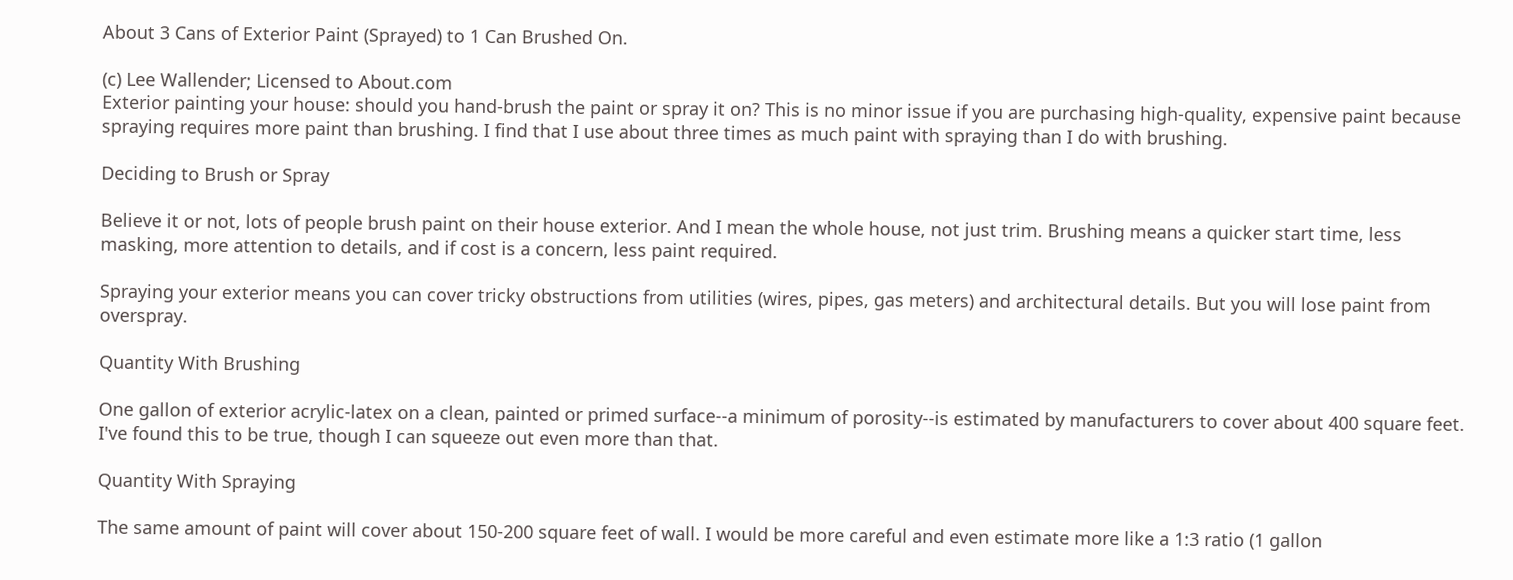About 3 Cans of Exterior Paint (Sprayed) to 1 Can Brushed On.

(c) Lee Wallender; Licensed to About.com
Exterior painting your house: should you hand-brush the paint or spray it on? This is no minor issue if you are purchasing high-quality, expensive paint because spraying requires more paint than brushing. I find that I use about three times as much paint with spraying than I do with brushing.

Deciding to Brush or Spray

Believe it or not, lots of people brush paint on their house exterior. And I mean the whole house, not just trim. Brushing means a quicker start time, less masking, more attention to details, and if cost is a concern, less paint required.

Spraying your exterior means you can cover tricky obstructions from utilities (wires, pipes, gas meters) and architectural details. But you will lose paint from overspray.

Quantity With Brushing

One gallon of exterior acrylic-latex on a clean, painted or primed surface--a minimum of porosity--is estimated by manufacturers to cover about 400 square feet. I've found this to be true, though I can squeeze out even more than that.

Quantity With Spraying

The same amount of paint will cover about 150-200 square feet of wall. I would be more careful and even estimate more like a 1:3 ratio (1 gallon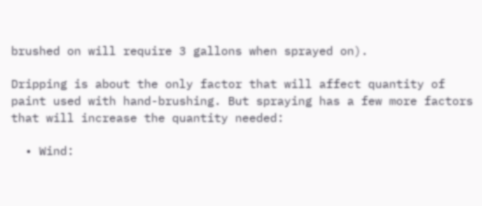brushed on will require 3 gallons when sprayed on).

Dripping is about the only factor that will affect quantity of paint used with hand-brushing. But spraying has a few more factors that will increase the quantity needed:

  • Wind: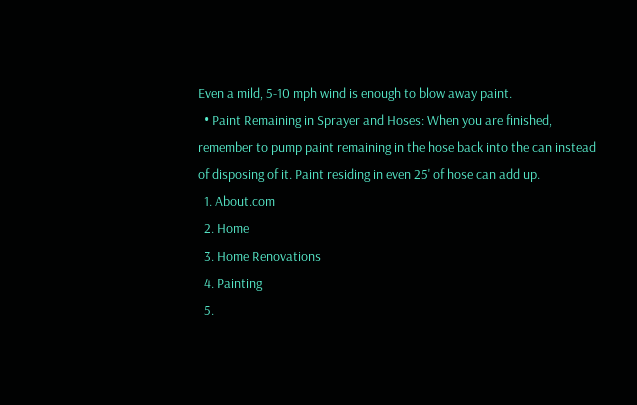Even a mild, 5-10 mph wind is enough to blow away paint.
  • Paint Remaining in Sprayer and Hoses: When you are finished, remember to pump paint remaining in the hose back into the can instead of disposing of it. Paint residing in even 25' of hose can add up.
  1. About.com
  2. Home
  3. Home Renovations
  4. Painting
  5.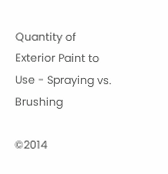Quantity of Exterior Paint to Use - Spraying vs. Brushing

©2014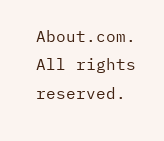About.com. All rights reserved.